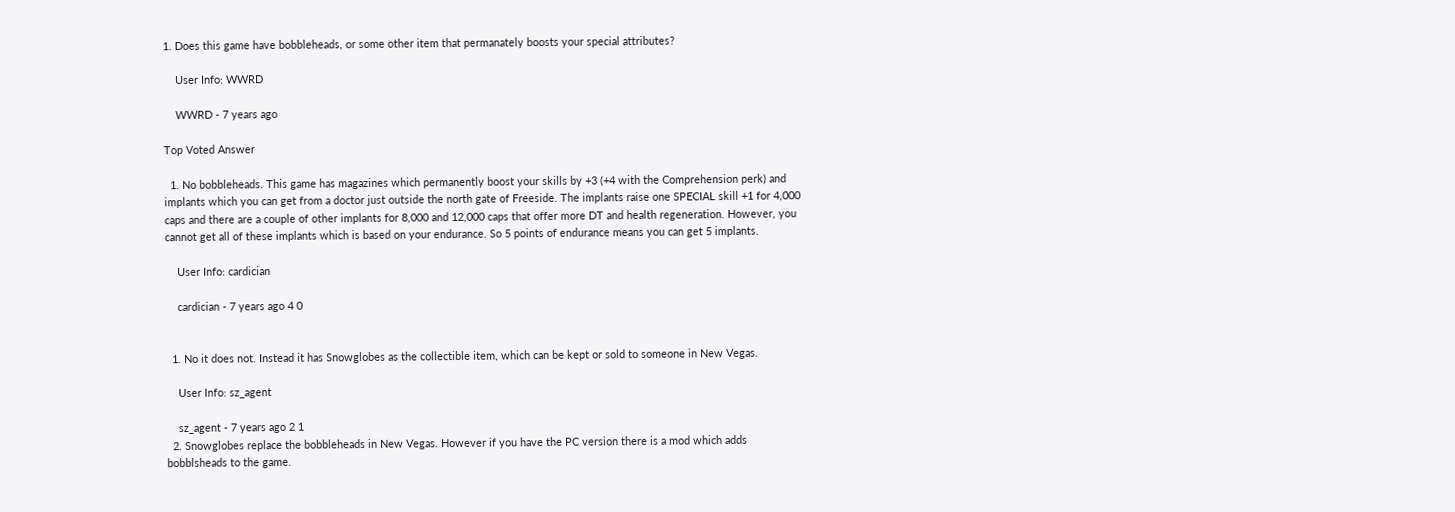1. Does this game have bobbleheads, or some other item that permanately boosts your special attributes?

    User Info: WWRD

    WWRD - 7 years ago

Top Voted Answer

  1. No bobbleheads. This game has magazines which permanently boost your skills by +3 (+4 with the Comprehension perk) and implants which you can get from a doctor just outside the north gate of Freeside. The implants raise one SPECIAL skill +1 for 4,000 caps and there are a couple of other implants for 8,000 and 12,000 caps that offer more DT and health regeneration. However, you cannot get all of these implants which is based on your endurance. So 5 points of endurance means you can get 5 implants.

    User Info: cardician

    cardician - 7 years ago 4 0


  1. No it does not. Instead it has Snowglobes as the collectible item, which can be kept or sold to someone in New Vegas.

    User Info: sz_agent

    sz_agent - 7 years ago 2 1
  2. Snowglobes replace the bobbleheads in New Vegas. However if you have the PC version there is a mod which adds bobblsheads to the game.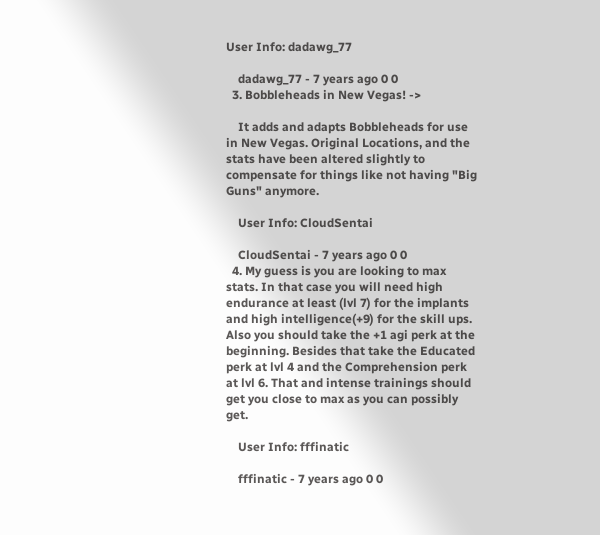User Info: dadawg_77

    dadawg_77 - 7 years ago 0 0
  3. Bobbleheads in New Vegas! ->

    It adds and adapts Bobbleheads for use in New Vegas. Original Locations, and the stats have been altered slightly to compensate for things like not having "Big Guns" anymore.

    User Info: CloudSentai

    CloudSentai - 7 years ago 0 0
  4. My guess is you are looking to max stats. In that case you will need high endurance at least (lvl 7) for the implants and high intelligence(+9) for the skill ups. Also you should take the +1 agi perk at the beginning. Besides that take the Educated perk at lvl 4 and the Comprehension perk at lvl 6. That and intense trainings should get you close to max as you can possibly get.

    User Info: fffinatic

    fffinatic - 7 years ago 0 0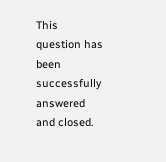This question has been successfully answered and closed.